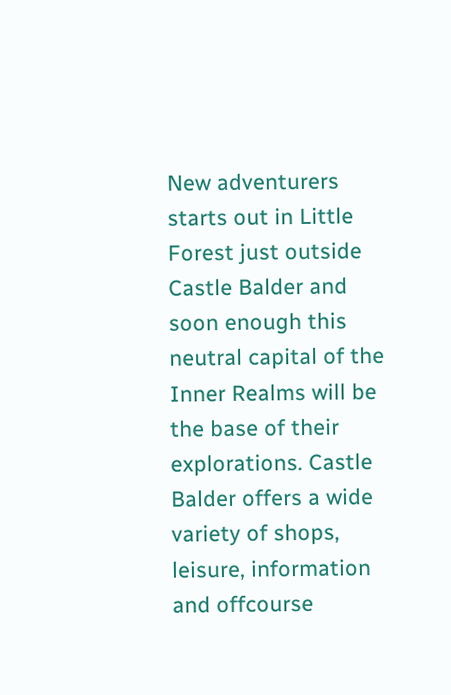New adventurers starts out in Little Forest just outside Castle Balder and soon enough this neutral capital of the Inner Realms will be the base of their explorations. Castle Balder offers a wide variety of shops, leisure, information and offcourse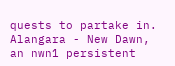quests to partake in. Alangara - New Dawn, an nwn1 persistent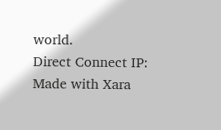world.                                                                               Direct Connect IP: Made with Xara